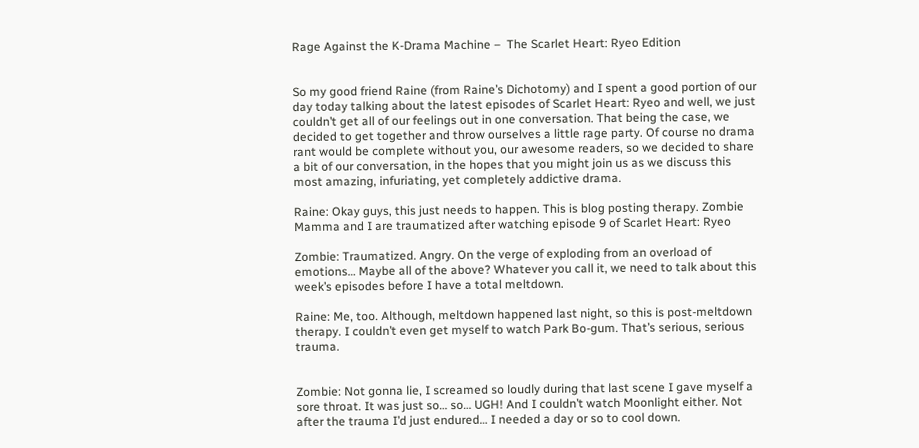Rage Against the K-Drama Machine –  The Scarlet Heart: Ryeo Edition


So my good friend Raine (from Raine’s Dichotomy) and I spent a good portion of our day today talking about the latest episodes of Scarlet Heart: Ryeo and well, we just couldn’t get all of our feelings out in one conversation. That being the case, we decided to get together and throw ourselves a little rage party. Of course no drama rant would be complete without you, our awesome readers, so we decided to share a bit of our conversation, in the hopes that you might join us as we discuss this most amazing, infuriating, yet completely addictive drama.

Raine: Okay guys, this just needs to happen. This is blog posting therapy. Zombie Mamma and I are traumatized after watching episode 9 of Scarlet Heart: Ryeo

Zombie: Traumatized. Angry. On the verge of exploding from an overload of emotions… Maybe all of the above? Whatever you call it, we need to talk about this week’s episodes before I have a total meltdown.

Raine: Me, too. Although, meltdown happened last night, so this is post-meltdown therapy. I couldn’t even get myself to watch Park Bo-gum. That’s serious, serious trauma.


Zombie: Not gonna lie, I screamed so loudly during that last scene I gave myself a sore throat. It was just so… so… UGH! And I couldn’t watch Moonlight either. Not after the trauma I’d just endured… I needed a day or so to cool down.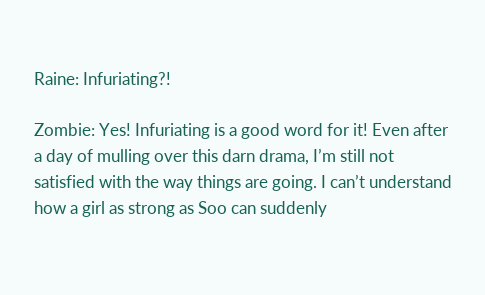Raine: Infuriating?!

Zombie: Yes! Infuriating is a good word for it! Even after a day of mulling over this darn drama, I’m still not satisfied with the way things are going. I can’t understand how a girl as strong as Soo can suddenly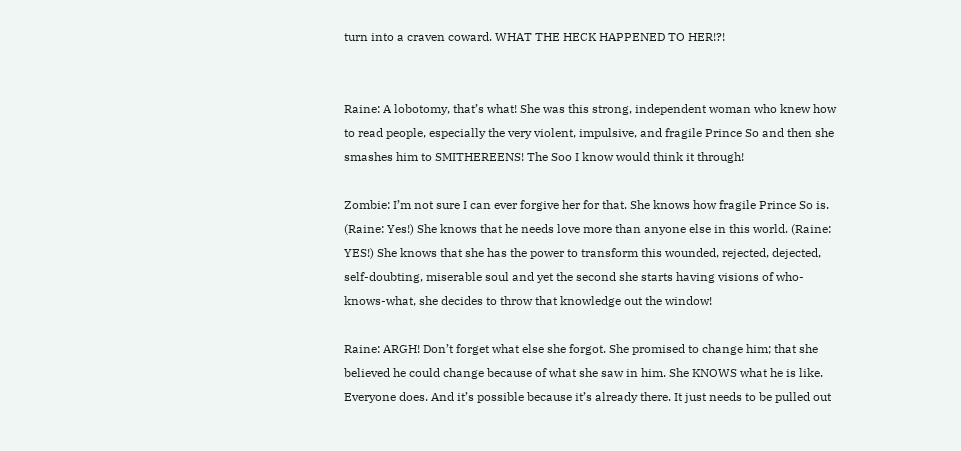turn into a craven coward. WHAT THE HECK HAPPENED TO HER!?!


Raine: A lobotomy, that’s what! She was this strong, independent woman who knew how to read people, especially the very violent, impulsive, and fragile Prince So and then she smashes him to SMITHEREENS! The Soo I know would think it through!

Zombie: I’m not sure I can ever forgive her for that. She knows how fragile Prince So is. (Raine: Yes!) She knows that he needs love more than anyone else in this world. (Raine: YES!) She knows that she has the power to transform this wounded, rejected, dejected, self-doubting, miserable soul and yet the second she starts having visions of who-knows-what, she decides to throw that knowledge out the window!

Raine: ARGH! Don’t forget what else she forgot. She promised to change him; that she believed he could change because of what she saw in him. She KNOWS what he is like. Everyone does. And it’s possible because it’s already there. It just needs to be pulled out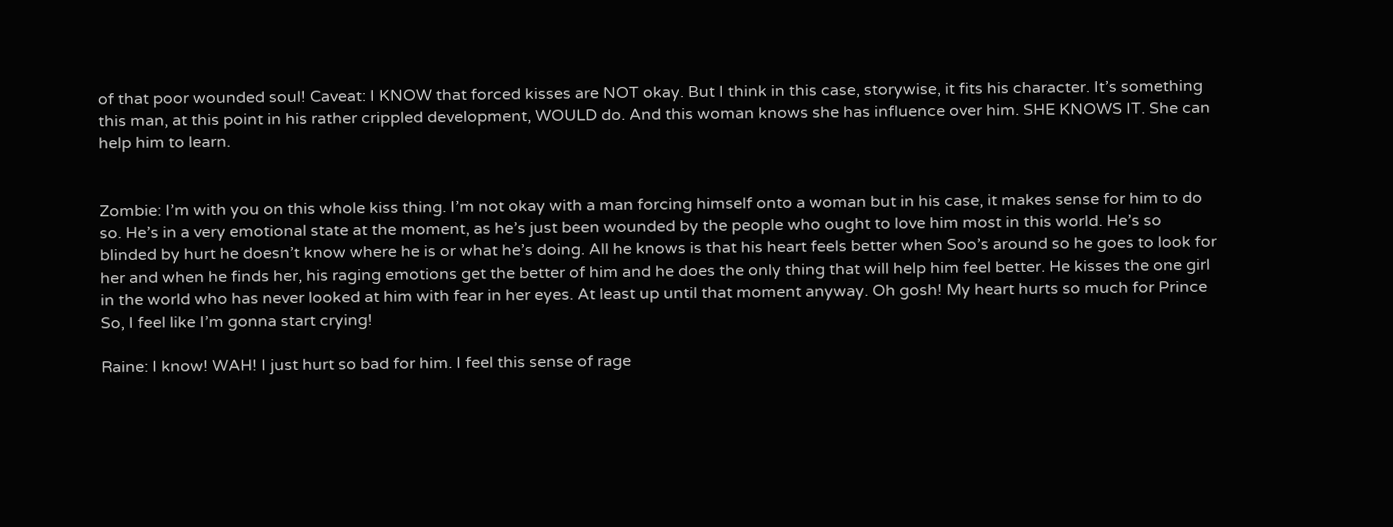of that poor wounded soul! Caveat: I KNOW that forced kisses are NOT okay. But I think in this case, storywise, it fits his character. It’s something this man, at this point in his rather crippled development, WOULD do. And this woman knows she has influence over him. SHE KNOWS IT. She can help him to learn.


Zombie: I’m with you on this whole kiss thing. I’m not okay with a man forcing himself onto a woman but in his case, it makes sense for him to do so. He’s in a very emotional state at the moment, as he’s just been wounded by the people who ought to love him most in this world. He’s so blinded by hurt he doesn’t know where he is or what he’s doing. All he knows is that his heart feels better when Soo’s around so he goes to look for her and when he finds her, his raging emotions get the better of him and he does the only thing that will help him feel better. He kisses the one girl in the world who has never looked at him with fear in her eyes. At least up until that moment anyway. Oh gosh! My heart hurts so much for Prince So, I feel like I’m gonna start crying!

Raine: I know! WAH! I just hurt so bad for him. I feel this sense of rage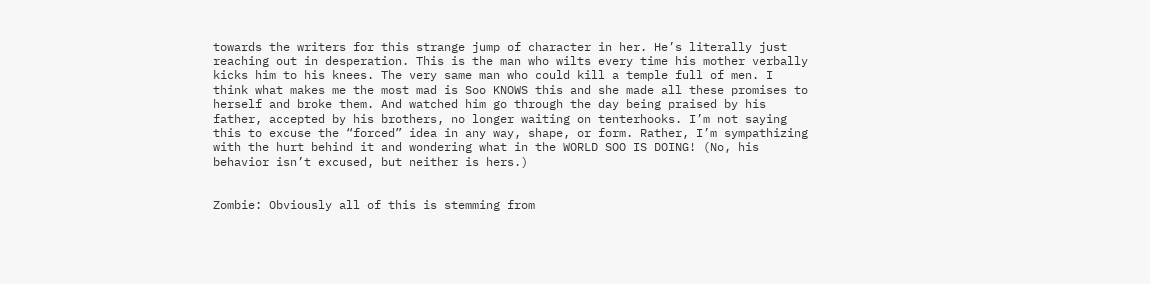towards the writers for this strange jump of character in her. He’s literally just reaching out in desperation. This is the man who wilts every time his mother verbally kicks him to his knees. The very same man who could kill a temple full of men. I think what makes me the most mad is Soo KNOWS this and she made all these promises to herself and broke them. And watched him go through the day being praised by his father, accepted by his brothers, no longer waiting on tenterhooks. I’m not saying this to excuse the “forced” idea in any way, shape, or form. Rather, I’m sympathizing with the hurt behind it and wondering what in the WORLD SOO IS DOING! (No, his behavior isn’t excused, but neither is hers.)


Zombie: Obviously all of this is stemming from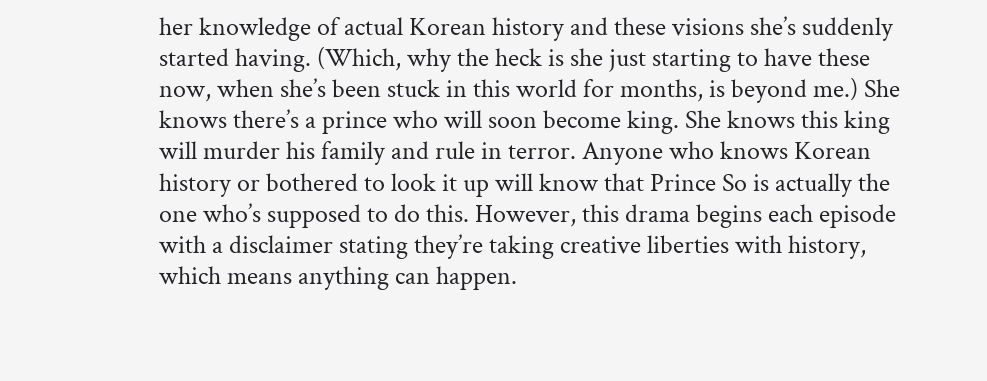her knowledge of actual Korean history and these visions she’s suddenly started having. (Which, why the heck is she just starting to have these now, when she’s been stuck in this world for months, is beyond me.) She knows there’s a prince who will soon become king. She knows this king will murder his family and rule in terror. Anyone who knows Korean history or bothered to look it up will know that Prince So is actually the one who’s supposed to do this. However, this drama begins each episode with a disclaimer stating they’re taking creative liberties with history, which means anything can happen.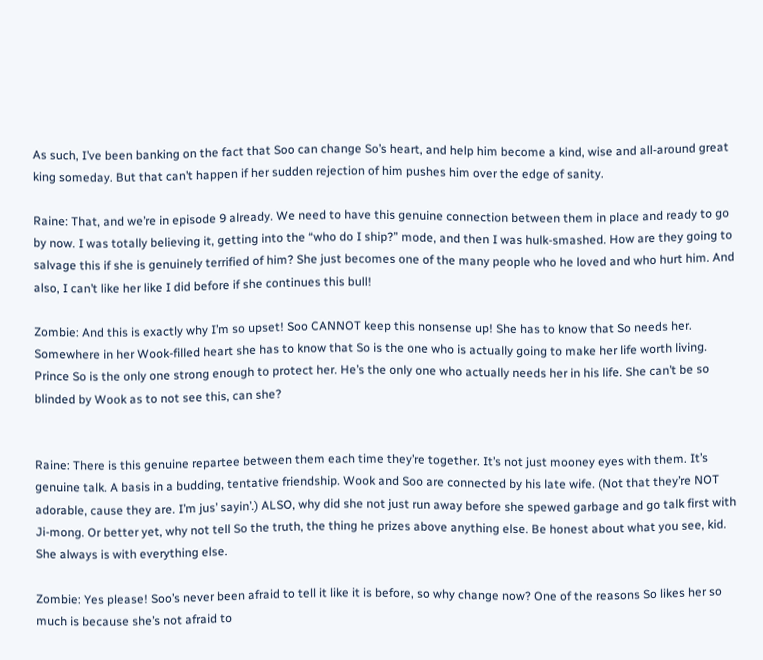As such, I’ve been banking on the fact that Soo can change So’s heart, and help him become a kind, wise and all-around great king someday. But that can’t happen if her sudden rejection of him pushes him over the edge of sanity.

Raine: That, and we’re in episode 9 already. We need to have this genuine connection between them in place and ready to go by now. I was totally believing it, getting into the “who do I ship?” mode, and then I was hulk-smashed. How are they going to salvage this if she is genuinely terrified of him? She just becomes one of the many people who he loved and who hurt him. And also, I can’t like her like I did before if she continues this bull!

Zombie: And this is exactly why I’m so upset! Soo CANNOT keep this nonsense up! She has to know that So needs her. Somewhere in her Wook-filled heart she has to know that So is the one who is actually going to make her life worth living. Prince So is the only one strong enough to protect her. He’s the only one who actually needs her in his life. She can’t be so blinded by Wook as to not see this, can she?


Raine: There is this genuine repartee between them each time they’re together. It’s not just mooney eyes with them. It’s genuine talk. A basis in a budding, tentative friendship. Wook and Soo are connected by his late wife. (Not that they’re NOT adorable, cause they are. I’m jus’ sayin’.) ALSO, why did she not just run away before she spewed garbage and go talk first with Ji-mong. Or better yet, why not tell So the truth, the thing he prizes above anything else. Be honest about what you see, kid. She always is with everything else.

Zombie: Yes please! Soo’s never been afraid to tell it like it is before, so why change now? One of the reasons So likes her so much is because she’s not afraid to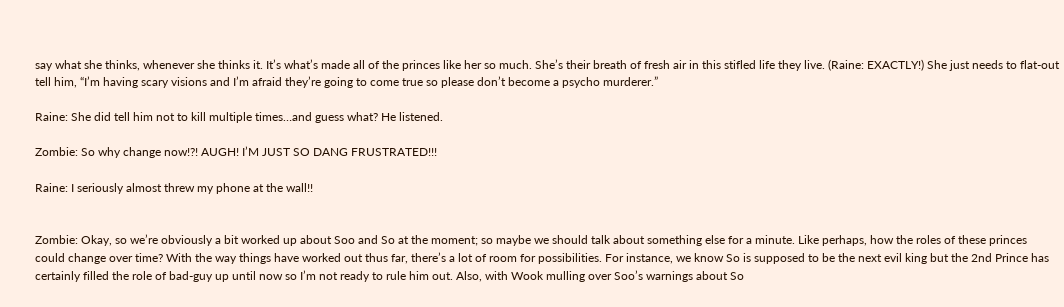say what she thinks, whenever she thinks it. It’s what’s made all of the princes like her so much. She’s their breath of fresh air in this stifled life they live. (Raine: EXACTLY!) She just needs to flat-out tell him, “I’m having scary visions and I’m afraid they’re going to come true so please don’t become a psycho murderer.”

Raine: She did tell him not to kill multiple times…and guess what? He listened.

Zombie: So why change now!?! AUGH! I’M JUST SO DANG FRUSTRATED!!!

Raine: I seriously almost threw my phone at the wall!!


Zombie: Okay, so we’re obviously a bit worked up about Soo and So at the moment; so maybe we should talk about something else for a minute. Like perhaps, how the roles of these princes could change over time? With the way things have worked out thus far, there’s a lot of room for possibilities. For instance, we know So is supposed to be the next evil king but the 2nd Prince has certainly filled the role of bad-guy up until now so I’m not ready to rule him out. Also, with Wook mulling over Soo’s warnings about So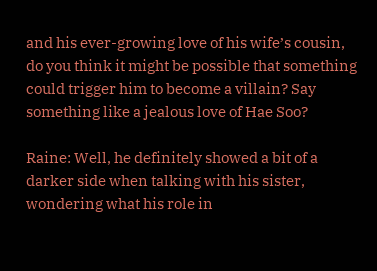and his ever-growing love of his wife’s cousin, do you think it might be possible that something could trigger him to become a villain? Say something like a jealous love of Hae Soo?

Raine: Well, he definitely showed a bit of a darker side when talking with his sister, wondering what his role in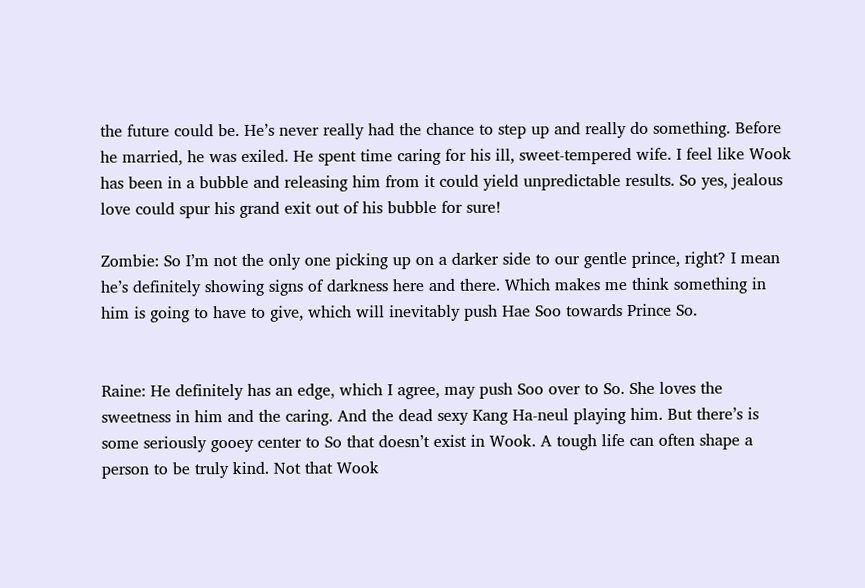the future could be. He’s never really had the chance to step up and really do something. Before he married, he was exiled. He spent time caring for his ill, sweet-tempered wife. I feel like Wook has been in a bubble and releasing him from it could yield unpredictable results. So yes, jealous love could spur his grand exit out of his bubble for sure!

Zombie: So I’m not the only one picking up on a darker side to our gentle prince, right? I mean he’s definitely showing signs of darkness here and there. Which makes me think something in him is going to have to give, which will inevitably push Hae Soo towards Prince So.


Raine: He definitely has an edge, which I agree, may push Soo over to So. She loves the sweetness in him and the caring. And the dead sexy Kang Ha-neul playing him. But there’s is some seriously gooey center to So that doesn’t exist in Wook. A tough life can often shape a person to be truly kind. Not that Wook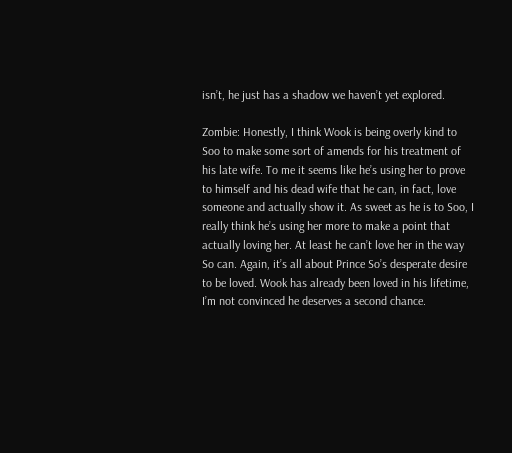isn’t, he just has a shadow we haven’t yet explored.

Zombie: Honestly, I think Wook is being overly kind to Soo to make some sort of amends for his treatment of his late wife. To me it seems like he’s using her to prove to himself and his dead wife that he can, in fact, love someone and actually show it. As sweet as he is to Soo, I really think he’s using her more to make a point that actually loving her. At least he can’t love her in the way So can. Again, it’s all about Prince So’s desperate desire to be loved. Wook has already been loved in his lifetime, I’m not convinced he deserves a second chance.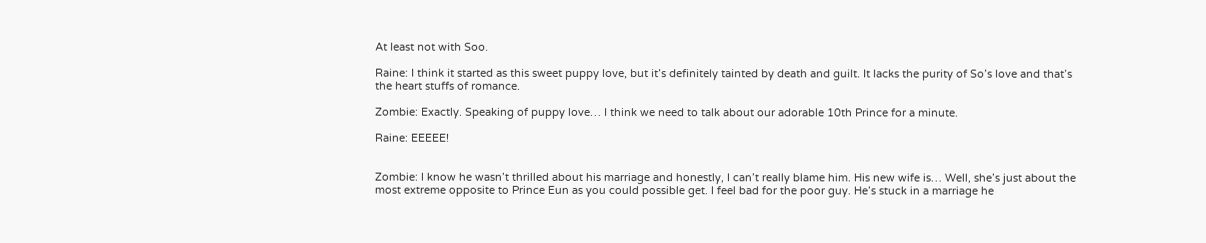At least not with Soo.

Raine: I think it started as this sweet puppy love, but it’s definitely tainted by death and guilt. It lacks the purity of So’s love and that’s the heart stuffs of romance.

Zombie: Exactly. Speaking of puppy love… I think we need to talk about our adorable 10th Prince for a minute.

Raine: EEEEE!


Zombie: I know he wasn’t thrilled about his marriage and honestly, I can’t really blame him. His new wife is… Well, she’s just about the most extreme opposite to Prince Eun as you could possible get. I feel bad for the poor guy. He’s stuck in a marriage he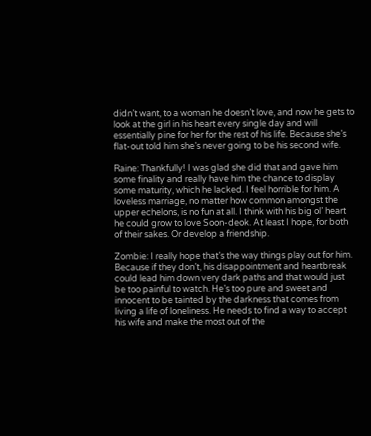didn’t want, to a woman he doesn’t love, and now he gets to look at the girl in his heart every single day and will essentially pine for her for the rest of his life. Because she’s flat-out told him she’s never going to be his second wife.

Raine: Thankfully! I was glad she did that and gave him some finality and really have him the chance to display some maturity, which he lacked. I feel horrible for him. A loveless marriage, no matter how common amongst the upper echelons, is no fun at all. I think with his big ol’ heart he could grow to love Soon-deok. At least I hope, for both of their sakes. Or develop a friendship.

Zombie: I really hope that’s the way things play out for him. Because if they don’t, his disappointment and heartbreak could lead him down very dark paths and that would just be too painful to watch. He’s too pure and sweet and innocent to be tainted by the darkness that comes from living a life of loneliness. He needs to find a way to accept his wife and make the most out of the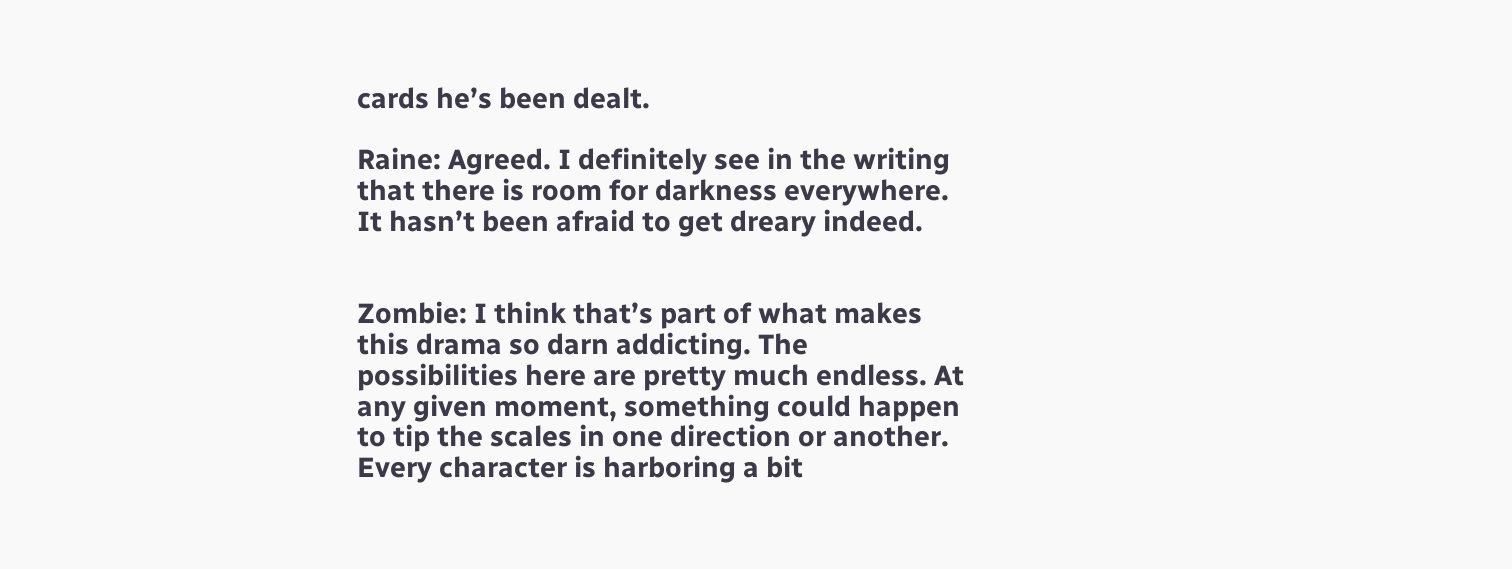cards he’s been dealt.

Raine: Agreed. I definitely see in the writing that there is room for darkness everywhere. It hasn’t been afraid to get dreary indeed.


Zombie: I think that’s part of what makes this drama so darn addicting. The possibilities here are pretty much endless. At any given moment, something could happen to tip the scales in one direction or another. Every character is harboring a bit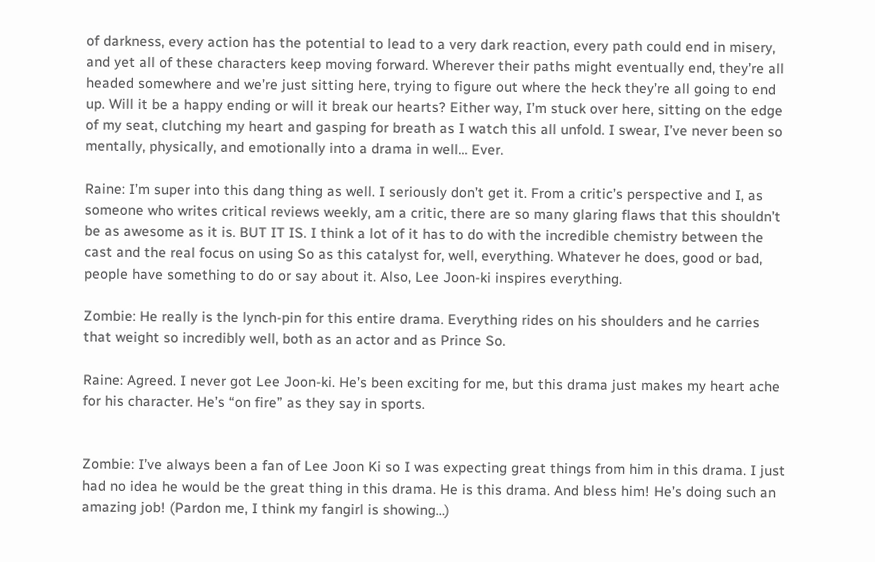of darkness, every action has the potential to lead to a very dark reaction, every path could end in misery, and yet all of these characters keep moving forward. Wherever their paths might eventually end, they’re all headed somewhere and we’re just sitting here, trying to figure out where the heck they’re all going to end up. Will it be a happy ending or will it break our hearts? Either way, I’m stuck over here, sitting on the edge of my seat, clutching my heart and gasping for breath as I watch this all unfold. I swear, I’ve never been so mentally, physically, and emotionally into a drama in well… Ever.

Raine: I’m super into this dang thing as well. I seriously don’t get it. From a critic’s perspective and I, as someone who writes critical reviews weekly, am a critic, there are so many glaring flaws that this shouldn’t be as awesome as it is. BUT IT IS. I think a lot of it has to do with the incredible chemistry between the cast and the real focus on using So as this catalyst for, well, everything. Whatever he does, good or bad, people have something to do or say about it. Also, Lee Joon-ki inspires everything.

Zombie: He really is the lynch-pin for this entire drama. Everything rides on his shoulders and he carries that weight so incredibly well, both as an actor and as Prince So.

Raine: Agreed. I never got Lee Joon-ki. He’s been exciting for me, but this drama just makes my heart ache for his character. He’s “on fire” as they say in sports.


Zombie: I’ve always been a fan of Lee Joon Ki so I was expecting great things from him in this drama. I just had no idea he would be the great thing in this drama. He is this drama. And bless him! He’s doing such an amazing job! (Pardon me, I think my fangirl is showing…)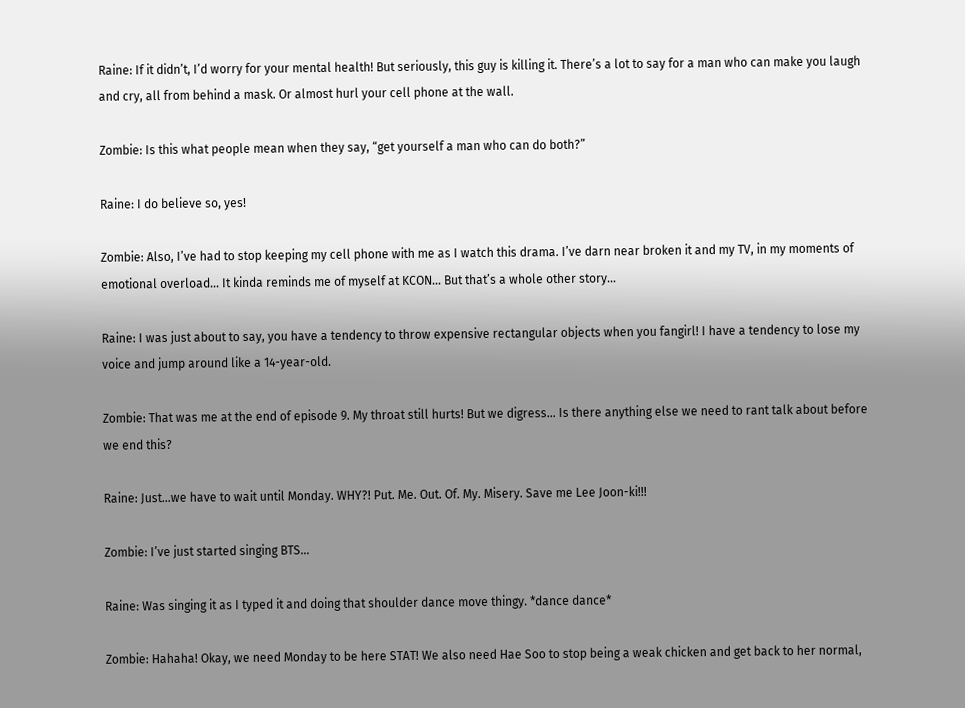Raine: If it didn’t, I’d worry for your mental health! But seriously, this guy is killing it. There’s a lot to say for a man who can make you laugh and cry, all from behind a mask. Or almost hurl your cell phone at the wall.

Zombie: Is this what people mean when they say, “get yourself a man who can do both?”

Raine: I do believe so, yes!

Zombie: Also, I’ve had to stop keeping my cell phone with me as I watch this drama. I’ve darn near broken it and my TV, in my moments of emotional overload… It kinda reminds me of myself at KCON… But that’s a whole other story…

Raine: I was just about to say, you have a tendency to throw expensive rectangular objects when you fangirl! I have a tendency to lose my voice and jump around like a 14-year-old.

Zombie: That was me at the end of episode 9. My throat still hurts! But we digress… Is there anything else we need to rant talk about before we end this?

Raine: Just…we have to wait until Monday. WHY?! Put. Me. Out. Of. My. Misery. Save me Lee Joon-ki!!!

Zombie: I’ve just started singing BTS…

Raine: Was singing it as I typed it and doing that shoulder dance move thingy. *dance dance*

Zombie: Hahaha! Okay, we need Monday to be here STAT! We also need Hae Soo to stop being a weak chicken and get back to her normal,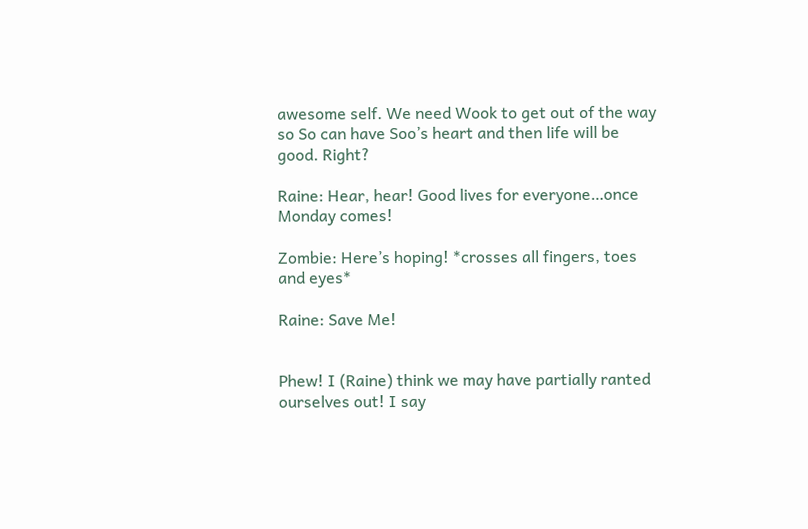awesome self. We need Wook to get out of the way so So can have Soo’s heart and then life will be good. Right?

Raine: Hear, hear! Good lives for everyone…once Monday comes!

Zombie: Here’s hoping! *crosses all fingers, toes and eyes*

Raine: Save Me!


Phew! I (Raine) think we may have partially ranted ourselves out! I say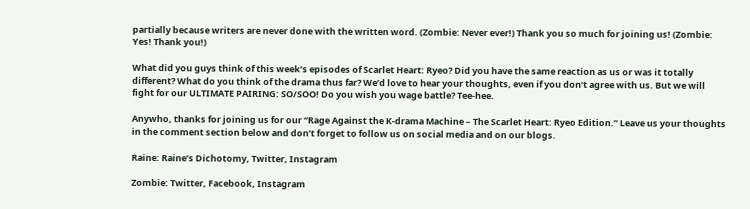partially because writers are never done with the written word. (Zombie: Never ever!) Thank you so much for joining us! (Zombie: Yes! Thank you!)

What did you guys think of this week’s episodes of Scarlet Heart: Ryeo? Did you have the same reaction as us or was it totally different? What do you think of the drama thus far? We’d love to hear your thoughts, even if you don’t agree with us. But we will fight for our ULTIMATE PAIRING: SO/SOO! Do you wish you wage battle? Tee-hee.

Anywho, thanks for joining us for our “Rage Against the K-drama Machine – The Scarlet Heart: Ryeo Edition.” Leave us your thoughts in the comment section below and don’t forget to follow us on social media and on our blogs.

Raine: Raine’s Dichotomy, Twitter, Instagram

Zombie: Twitter, Facebook, Instagram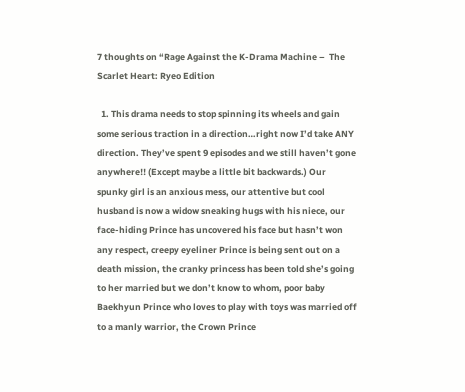7 thoughts on “Rage Against the K-Drama Machine –  The Scarlet Heart: Ryeo Edition

  1. This drama needs to stop spinning its wheels and gain some serious traction in a direction…right now I’d take ANY direction. They’ve spent 9 episodes and we still haven’t gone anywhere!! (Except maybe a little bit backwards.) Our spunky girl is an anxious mess, our attentive but cool husband is now a widow sneaking hugs with his niece, our face-hiding Prince has uncovered his face but hasn’t won any respect, creepy eyeliner Prince is being sent out on a death mission, the cranky princess has been told she’s going to her married but we don’t know to whom, poor baby Baekhyun Prince who loves to play with toys was married off to a manly warrior, the Crown Prince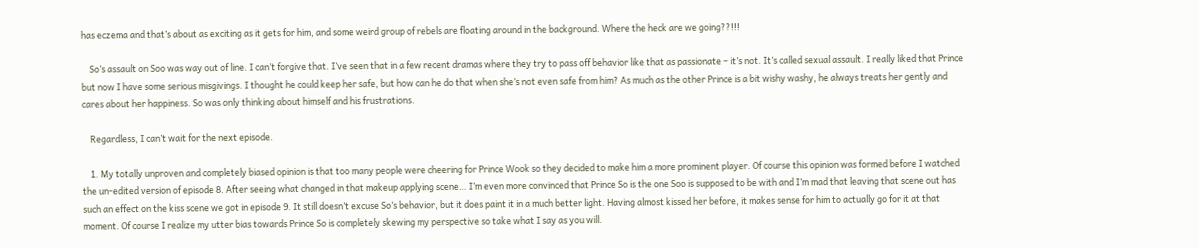has eczema and that’s about as exciting as it gets for him, and some weird group of rebels are floating around in the background. Where the heck are we going??!!!

    So’s assault on Soo was way out of line. I can’t forgive that. I’ve seen that in a few recent dramas where they try to pass off behavior like that as passionate – it’s not. It’s called sexual assault. I really liked that Prince but now I have some serious misgivings. I thought he could keep her safe, but how can he do that when she’s not even safe from him? As much as the other Prince is a bit wishy washy, he always treats her gently and cares about her happiness. So was only thinking about himself and his frustrations.

    Regardless, I can’t wait for the next episode.

    1. My totally unproven and completely biased opinion is that too many people were cheering for Prince Wook so they decided to make him a more prominent player. Of course this opinion was formed before I watched the un-edited version of episode 8. After seeing what changed in that makeup applying scene… I’m even more convinced that Prince So is the one Soo is supposed to be with and I’m mad that leaving that scene out has such an effect on the kiss scene we got in episode 9. It still doesn’t excuse So’s behavior, but it does paint it in a much better light. Having almost kissed her before, it makes sense for him to actually go for it at that moment. Of course I realize my utter bias towards Prince So is completely skewing my perspective so take what I say as you will.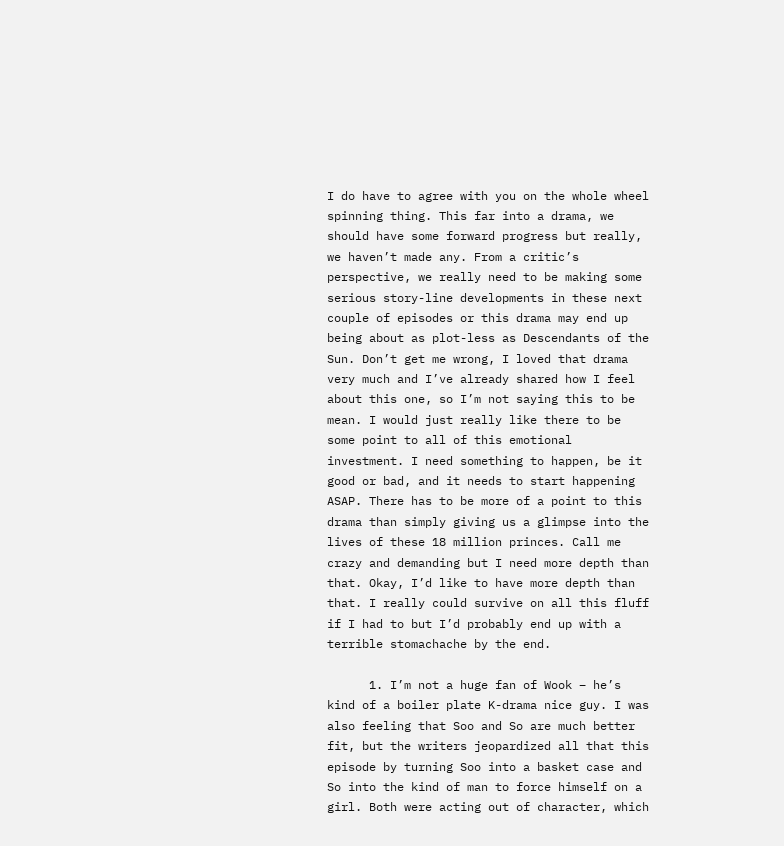I do have to agree with you on the whole wheel spinning thing. This far into a drama, we should have some forward progress but really, we haven’t made any. From a critic’s perspective, we really need to be making some serious story-line developments in these next couple of episodes or this drama may end up being about as plot-less as Descendants of the Sun. Don’t get me wrong, I loved that drama very much and I’ve already shared how I feel about this one, so I’m not saying this to be mean. I would just really like there to be some point to all of this emotional investment. I need something to happen, be it good or bad, and it needs to start happening ASAP. There has to be more of a point to this drama than simply giving us a glimpse into the lives of these 18 million princes. Call me crazy and demanding but I need more depth than that. Okay, I’d like to have more depth than that. I really could survive on all this fluff if I had to but I’d probably end up with a terrible stomachache by the end.

      1. I’m not a huge fan of Wook – he’s kind of a boiler plate K-drama nice guy. I was also feeling that Soo and So are much better fit, but the writers jeopardized all that this episode by turning Soo into a basket case and So into the kind of man to force himself on a girl. Both were acting out of character, which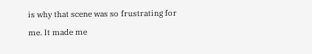is why that scene was so frustrating for me. It made me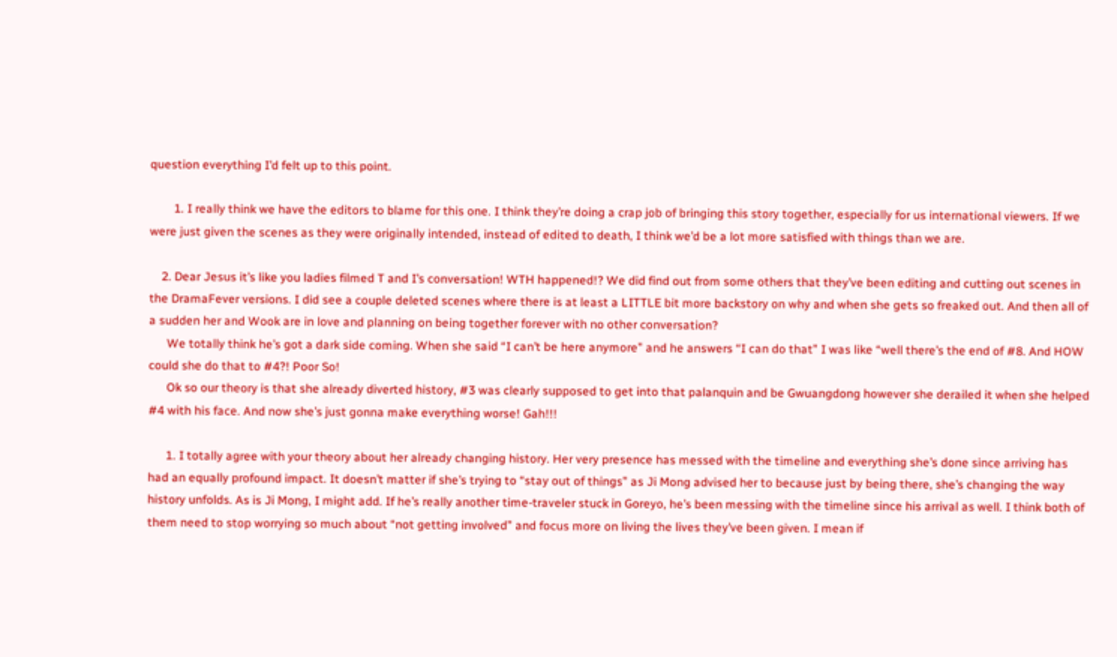question everything I’d felt up to this point.

        1. I really think we have the editors to blame for this one. I think they’re doing a crap job of bringing this story together, especially for us international viewers. If we were just given the scenes as they were originally intended, instead of edited to death, I think we’d be a lot more satisfied with things than we are.

    2. Dear Jesus it’s like you ladies filmed T and I’s conversation! WTH happened!? We did find out from some others that they’ve been editing and cutting out scenes in the DramaFever versions. I did see a couple deleted scenes where there is at least a LITTLE bit more backstory on why and when she gets so freaked out. And then all of a sudden her and Wook are in love and planning on being together forever with no other conversation?
      We totally think he’s got a dark side coming. When she said “I can’t be here anymore” and he answers “I can do that” I was like “well there’s the end of #8. And HOW could she do that to #4?! Poor So!
      Ok so our theory is that she already diverted history, #3 was clearly supposed to get into that palanquin and be Gwuangdong however she derailed it when she helped #4 with his face. And now she’s just gonna make everything worse! Gah!!!

      1. I totally agree with your theory about her already changing history. Her very presence has messed with the timeline and everything she’s done since arriving has had an equally profound impact. It doesn’t matter if she’s trying to “stay out of things” as Ji Mong advised her to because just by being there, she’s changing the way history unfolds. As is Ji Mong, I might add. If he’s really another time-traveler stuck in Goreyo, he’s been messing with the timeline since his arrival as well. I think both of them need to stop worrying so much about “not getting involved” and focus more on living the lives they’ve been given. I mean if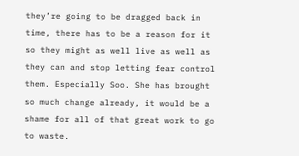they’re going to be dragged back in time, there has to be a reason for it so they might as well live as well as they can and stop letting fear control them. Especially Soo. She has brought so much change already, it would be a shame for all of that great work to go to waste.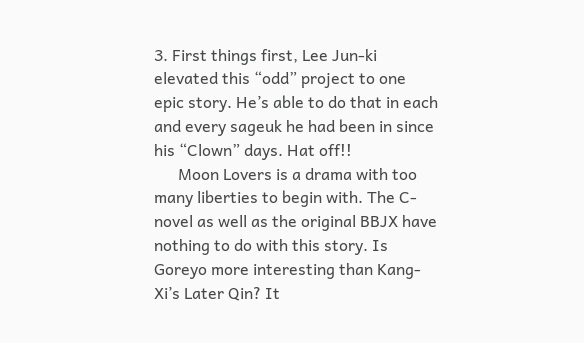3. First things first, Lee Jun-ki elevated this “odd” project to one epic story. He’s able to do that in each and every sageuk he had been in since his “Clown” days. Hat off!!
      Moon Lovers is a drama with too many liberties to begin with. The C-novel as well as the original BBJX have nothing to do with this story. Is Goreyo more interesting than Kang-Xi’s Later Qin? It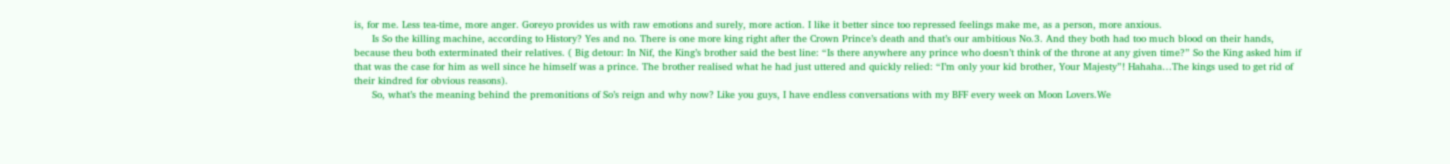is, for me. Less tea-time, more anger. Goreyo provides us with raw emotions and surely, more action. I like it better since too repressed feelings make me, as a person, more anxious.
      Is So the killing machine, according to History? Yes and no. There is one more king right after the Crown Prince’s death and that’s our ambitious No.3. And they both had too much blood on their hands, because theu both exterminated their relatives. ( Big detour: In Nif, the King’s brother said the best line: “Is there anywhere any prince who doesn’t think of the throne at any given time?” So the King asked him if that was the case for him as well since he himself was a prince. The brother realised what he had just uttered and quickly relied: “I’m only your kid brother, Your Majesty”! Hahaha…The kings used to get rid of their kindred for obvious reasons).
      So, what’s the meaning behind the premonitions of So’s reign and why now? Like you guys, I have endless conversations with my BFF every week on Moon Lovers.We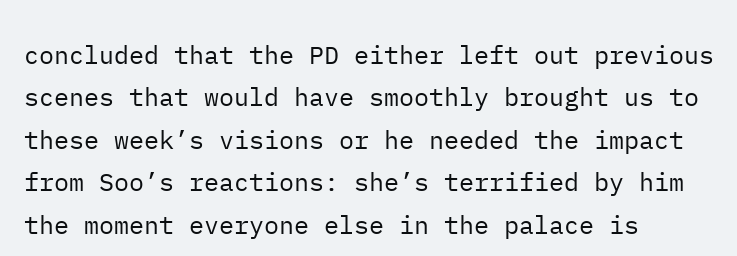concluded that the PD either left out previous scenes that would have smoothly brought us to these week’s visions or he needed the impact from Soo’s reactions: she’s terrified by him the moment everyone else in the palace is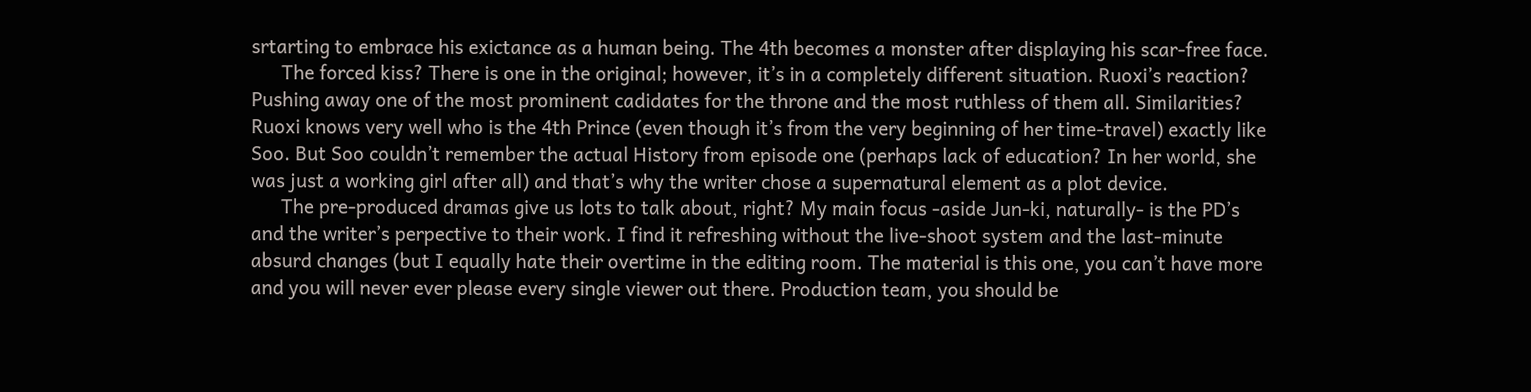srtarting to embrace his exictance as a human being. The 4th becomes a monster after displaying his scar-free face.
      The forced kiss? There is one in the original; however, it’s in a completely different situation. Ruoxi’s reaction? Pushing away one of the most prominent cadidates for the throne and the most ruthless of them all. Similarities? Ruoxi knows very well who is the 4th Prince (even though it’s from the very beginning of her time-travel) exactly like Soo. But Soo couldn’t remember the actual History from episode one (perhaps lack of education? In her world, she was just a working girl after all) and that’s why the writer chose a supernatural element as a plot device.
      The pre-produced dramas give us lots to talk about, right? My main focus -aside Jun-ki, naturally- is the PD’s and the writer’s perpective to their work. I find it refreshing without the live-shoot system and the last-minute absurd changes (but I equally hate their overtime in the editing room. The material is this one, you can’t have more and you will never ever please every single viewer out there. Production team, you should be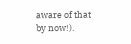aware of that by now!).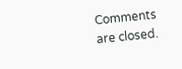Comments are closed.